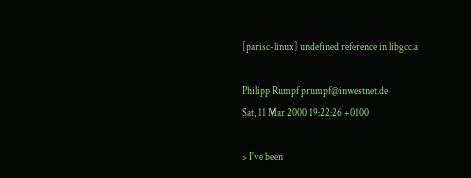[parisc-linux] undefined reference in libgcc.a

Philipp Rumpf prumpf@inwestnet.de
Sat, 11 Mar 2000 19:22:26 +0100

> I've been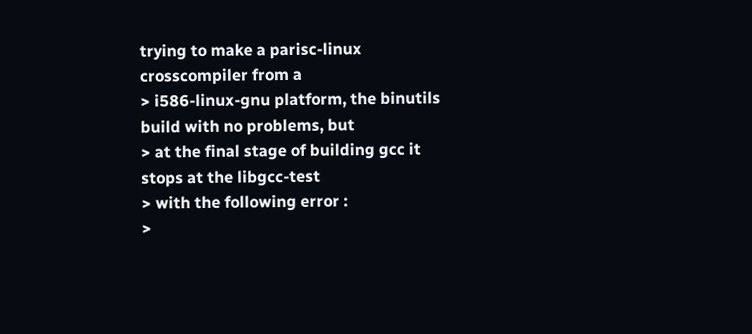trying to make a parisc-linux crosscompiler from a
> i586-linux-gnu platform, the binutils build with no problems, but
> at the final stage of building gcc it stops at the libgcc-test
> with the following error :
>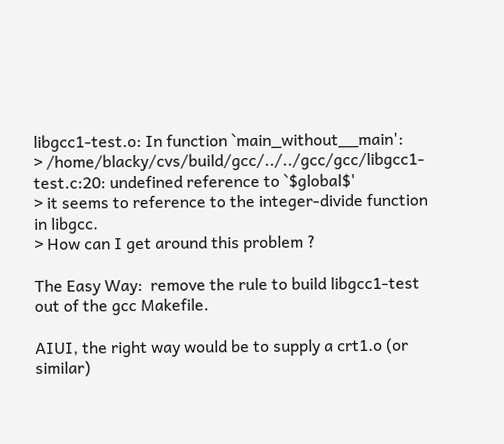libgcc1-test.o: In function `main_without__main':
> /home/blacky/cvs/build/gcc/../../gcc/gcc/libgcc1-test.c:20: undefined reference to `$global$'
> it seems to reference to the integer-divide function in libgcc.
> How can I get around this problem ?

The Easy Way:  remove the rule to build libgcc1-test out of the gcc Makefile.

AIUI, the right way would be to supply a crt1.o (or similar)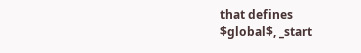that defines
$global$, _start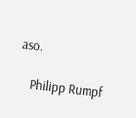aso.

    Philipp Rumpf